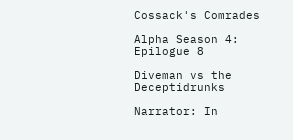Cossack's Comrades

Alpha Season 4: Epilogue 8

Diveman vs the Deceptidrunks

Narrator: In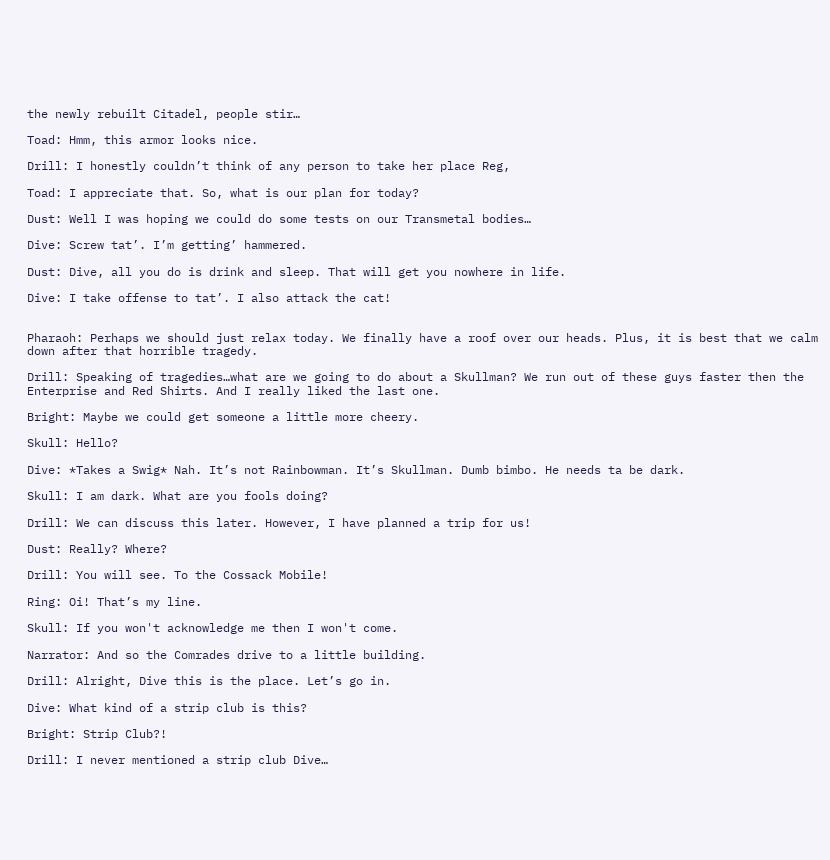the newly rebuilt Citadel, people stir…

Toad: Hmm, this armor looks nice.

Drill: I honestly couldn’t think of any person to take her place Reg,

Toad: I appreciate that. So, what is our plan for today?

Dust: Well I was hoping we could do some tests on our Transmetal bodies…

Dive: Screw tat’. I’m getting’ hammered.

Dust: Dive, all you do is drink and sleep. That will get you nowhere in life.

Dive: I take offense to tat’. I also attack the cat!


Pharaoh: Perhaps we should just relax today. We finally have a roof over our heads. Plus, it is best that we calm down after that horrible tragedy.

Drill: Speaking of tragedies…what are we going to do about a Skullman? We run out of these guys faster then the Enterprise and Red Shirts. And I really liked the last one.

Bright: Maybe we could get someone a little more cheery.

Skull: Hello?

Dive: *Takes a Swig* Nah. It’s not Rainbowman. It’s Skullman. Dumb bimbo. He needs ta be dark.

Skull: I am dark. What are you fools doing?

Drill: We can discuss this later. However, I have planned a trip for us!

Dust: Really? Where?

Drill: You will see. To the Cossack Mobile!

Ring: Oi! That’s my line.

Skull: If you won't acknowledge me then I won't come.

Narrator: And so the Comrades drive to a little building.

Drill: Alright, Dive this is the place. Let’s go in.

Dive: What kind of a strip club is this?

Bright: Strip Club?!

Drill: I never mentioned a strip club Dive…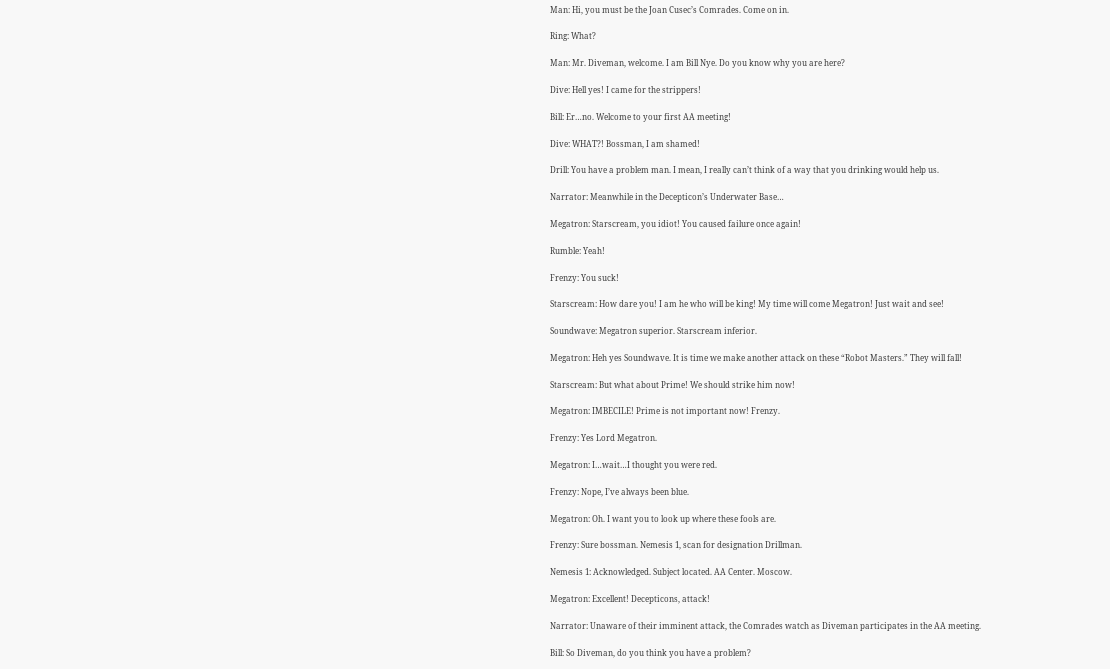Man: Hi, you must be the Joan Cusec’s Comrades. Come on in.

Ring: What?

Man: Mr. Diveman, welcome. I am Bill Nye. Do you know why you are here?

Dive: Hell yes! I came for the strippers!

Bill: Er…no. Welcome to your first AA meeting!

Dive: WHAT?! Bossman, I am shamed!

Drill: You have a problem man. I mean, I really can’t think of a way that you drinking would help us.

Narrator: Meanwhile in the Decepticon’s Underwater Base…

Megatron: Starscream, you idiot! You caused failure once again!

Rumble: Yeah!

Frenzy: You suck!

Starscream: How dare you! I am he who will be king! My time will come Megatron! Just wait and see!

Soundwave: Megatron superior. Starscream inferior.

Megatron: Heh yes Soundwave. It is time we make another attack on these “Robot Masters.” They will fall!

Starscream: But what about Prime! We should strike him now!

Megatron: IMBECILE! Prime is not important now! Frenzy.

Frenzy: Yes Lord Megatron.

Megatron: I…wait…I thought you were red.

Frenzy: Nope, I’ve always been blue.

Megatron: Oh. I want you to look up where these fools are.

Frenzy: Sure bossman. Nemesis 1, scan for designation Drillman.

Nemesis 1: Acknowledged. Subject located. AA Center. Moscow.

Megatron: Excellent! Decepticons, attack!

Narrator: Unaware of their imminent attack, the Comrades watch as Diveman participates in the AA meeting.

Bill: So Diveman, do you think you have a problem?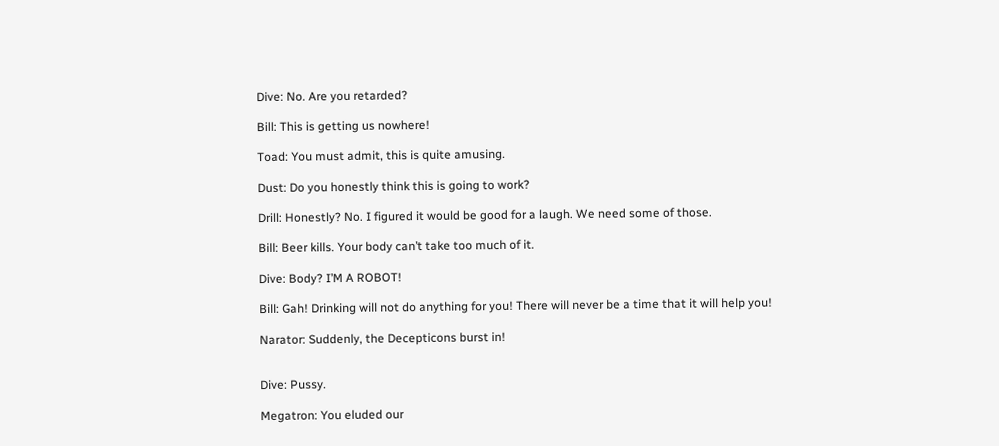Dive: No. Are you retarded?

Bill: This is getting us nowhere!

Toad: You must admit, this is quite amusing.

Dust: Do you honestly think this is going to work?

Drill: Honestly? No. I figured it would be good for a laugh. We need some of those.

Bill: Beer kills. Your body can’t take too much of it.

Dive: Body? I’M A ROBOT!

Bill: Gah! Drinking will not do anything for you! There will never be a time that it will help you!

Narator: Suddenly, the Decepticons burst in!


Dive: Pussy.

Megatron: You eluded our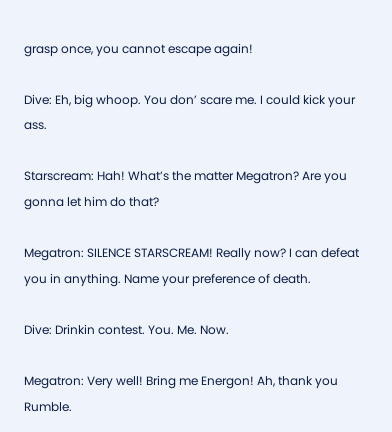grasp once, you cannot escape again!

Dive: Eh, big whoop. You don’ scare me. I could kick your ass.

Starscream: Hah! What’s the matter Megatron? Are you gonna let him do that?

Megatron: SILENCE STARSCREAM! Really now? I can defeat you in anything. Name your preference of death.

Dive: Drinkin contest. You. Me. Now.

Megatron: Very well! Bring me Energon! Ah, thank you Rumble.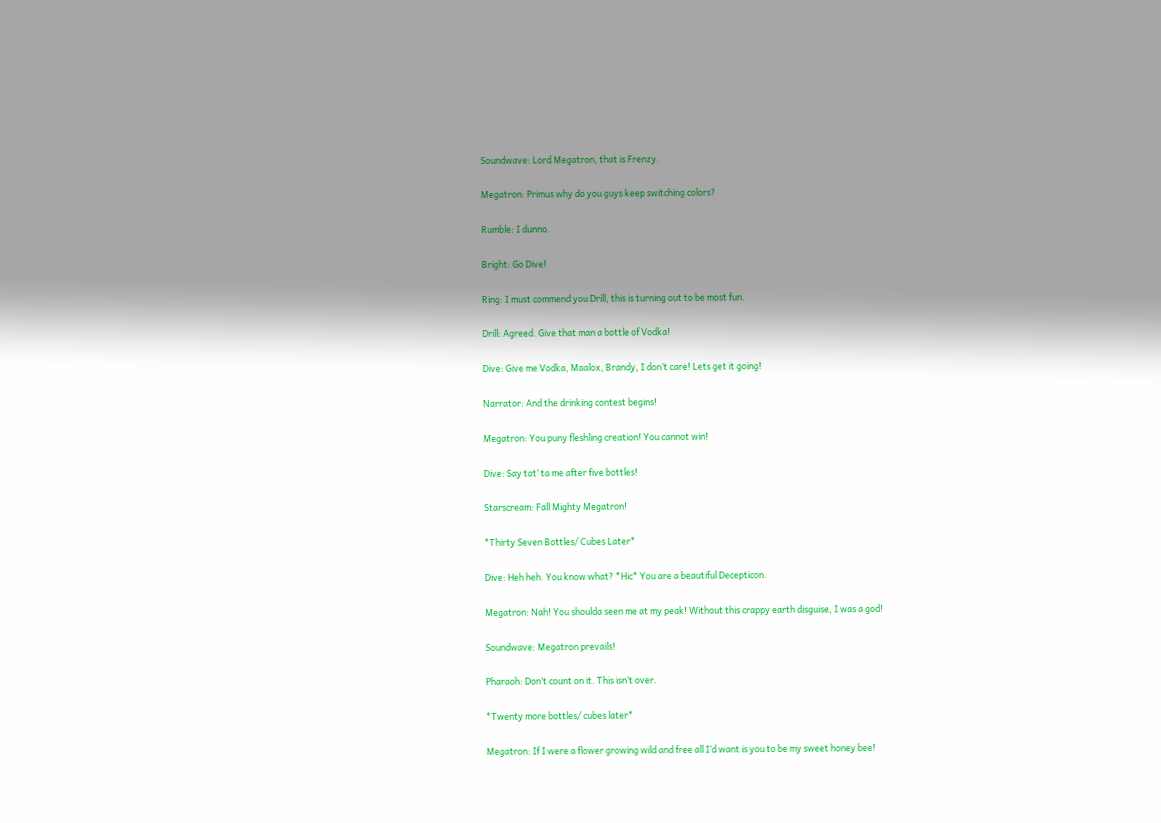Soundwave: Lord Megatron, that is Frenzy.

Megatron: Primus why do you guys keep switching colors?

Rumble: I dunno.

Bright: Go Dive!

Ring: I must commend you Drill, this is turning out to be most fun.

Drill: Agreed. Give that man a bottle of Vodka!

Dive: Give me Vodka, Maalox, Brandy, I don’t care! Lets get it going!

Narrator: And the drinking contest begins!

Megatron: You puny fleshling creation! You cannot win!

Dive: Say tat’ ta me after five bottles!

Starscream: Fall Mighty Megatron!

*Thirty Seven Bottles/ Cubes Later*

Dive: Heh heh. You know what? *Hic* You are a beautiful Decepticon.

Megatron: Nah! You shoulda seen me at my peak! Without this crappy earth disguise, I was a god!

Soundwave: Megatron prevails!

Pharaoh: Don’t count on it. This isn’t over.

*Twenty more bottles/ cubes later*

Megatron: If I were a flower growing wild and free all I’d want is you to be my sweet honey bee!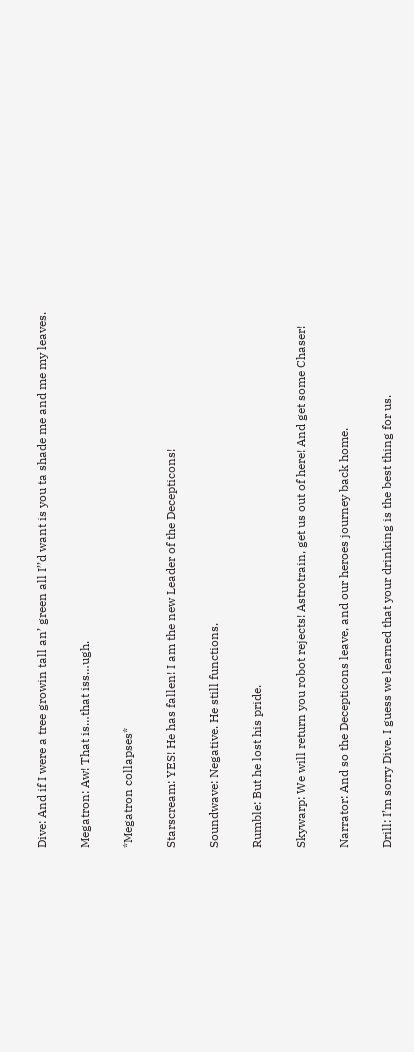Dive: And if I were a tree growin tall an’ green all I’’d want is you ta shade me and me my leaves.

Megatron: Aw! That is…that iss…ugh.

*Megatron collapses*

Starscream: YES! He has fallen! I am the new Leader of the Decepticons!

Soundwave: Negative. He still functions.

Rumble: But he lost his pride.

Skywarp: We will return you robot rejects! Astrotrain, get us out of here! And get some Chaser!

Narrator: And so the Decepticons leave, and our heroes journey back home.

Drill: I’m sorry Dive. I guess we learned that your drinking is the best thing for us.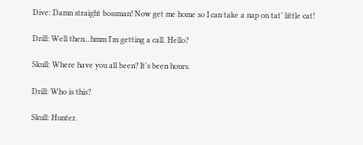Dive: Damn straight bossman! Now get me home so I can take a nap on tat’ little cat!

Drill: Well then...hmm I'm getting a call. Hello?

Skull: Where have you all been? It's been hours.

Drill: Who is this?

Skull: Hunter.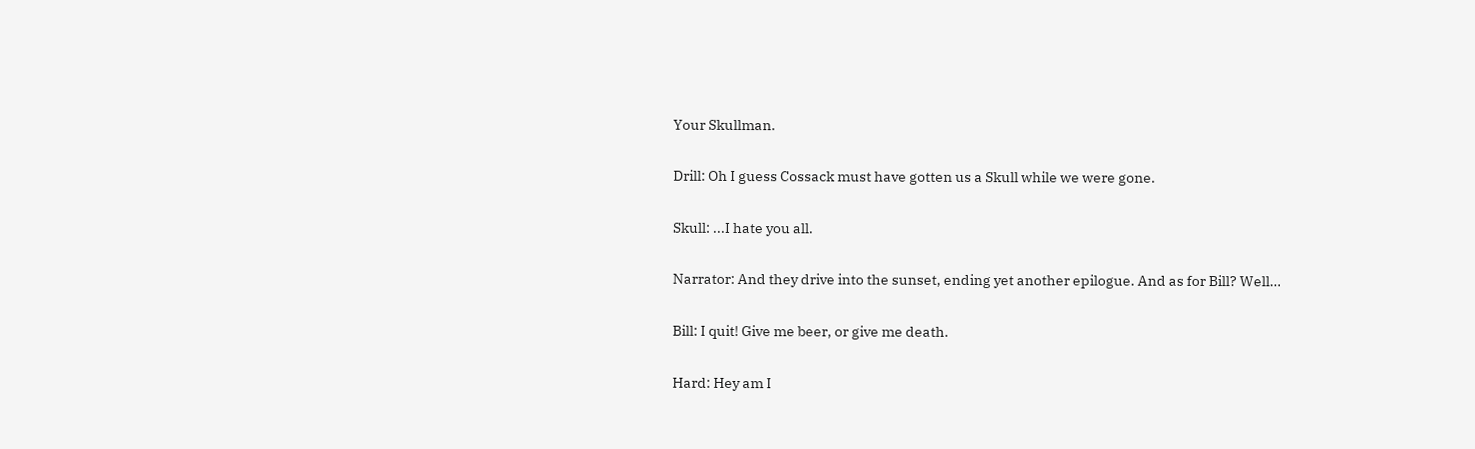Your Skullman.

Drill: Oh I guess Cossack must have gotten us a Skull while we were gone.

Skull: ...I hate you all.

Narrator: And they drive into the sunset, ending yet another epilogue. And as for Bill? Well…

Bill: I quit! Give me beer, or give me death.

Hard: Hey am I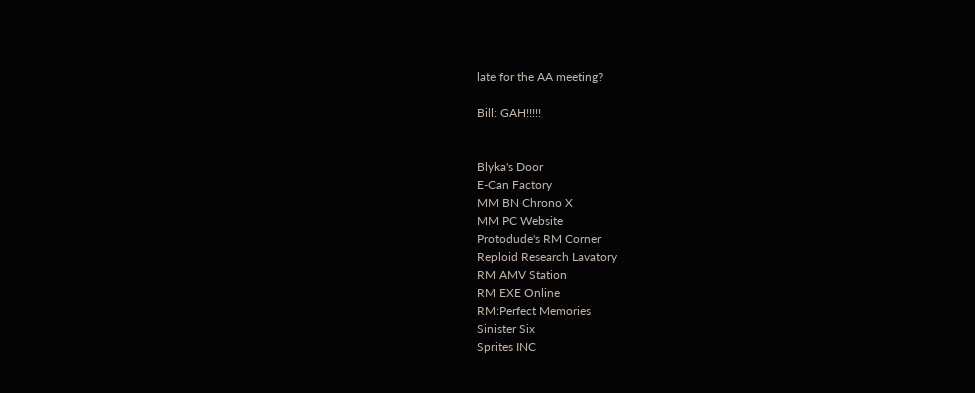late for the AA meeting?

Bill: GAH!!!!!


Blyka's Door
E-Can Factory
MM BN Chrono X
MM PC Website
Protodude's RM Corner
Reploid Research Lavatory
RM AMV Station
RM EXE Online
RM:Perfect Memories
Sinister Six
Sprites INC